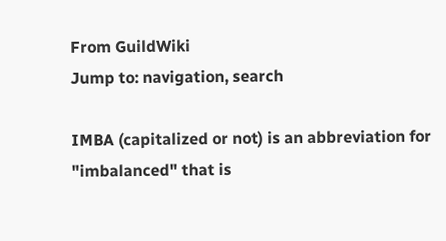From GuildWiki
Jump to: navigation, search

IMBA (capitalized or not) is an abbreviation for "imbalanced" that is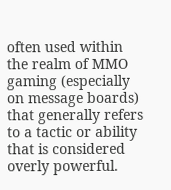often used within the realm of MMO gaming (especially on message boards) that generally refers to a tactic or ability that is considered overly powerful.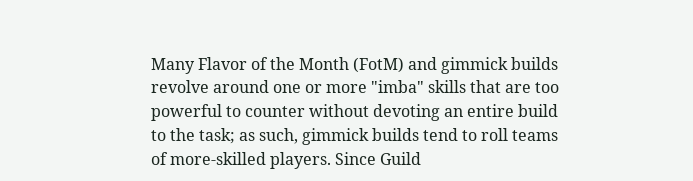Many Flavor of the Month (FotM) and gimmick builds revolve around one or more "imba" skills that are too powerful to counter without devoting an entire build to the task; as such, gimmick builds tend to roll teams of more-skilled players. Since Guild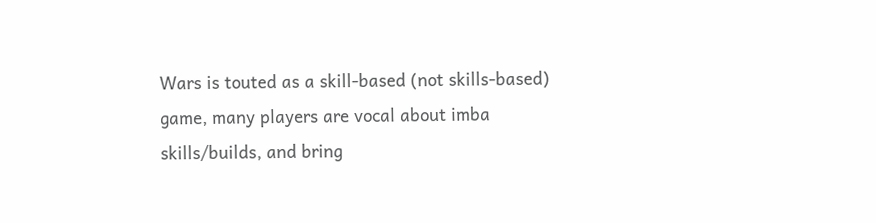Wars is touted as a skill-based (not skills-based) game, many players are vocal about imba skills/builds, and bring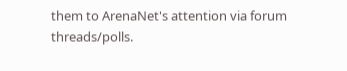them to ArenaNet's attention via forum threads/polls.